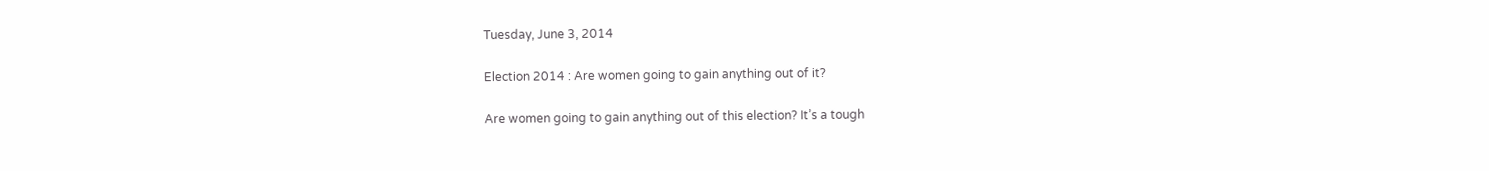Tuesday, June 3, 2014

Election 2014 : Are women going to gain anything out of it?

Are women going to gain anything out of this election? It’s a tough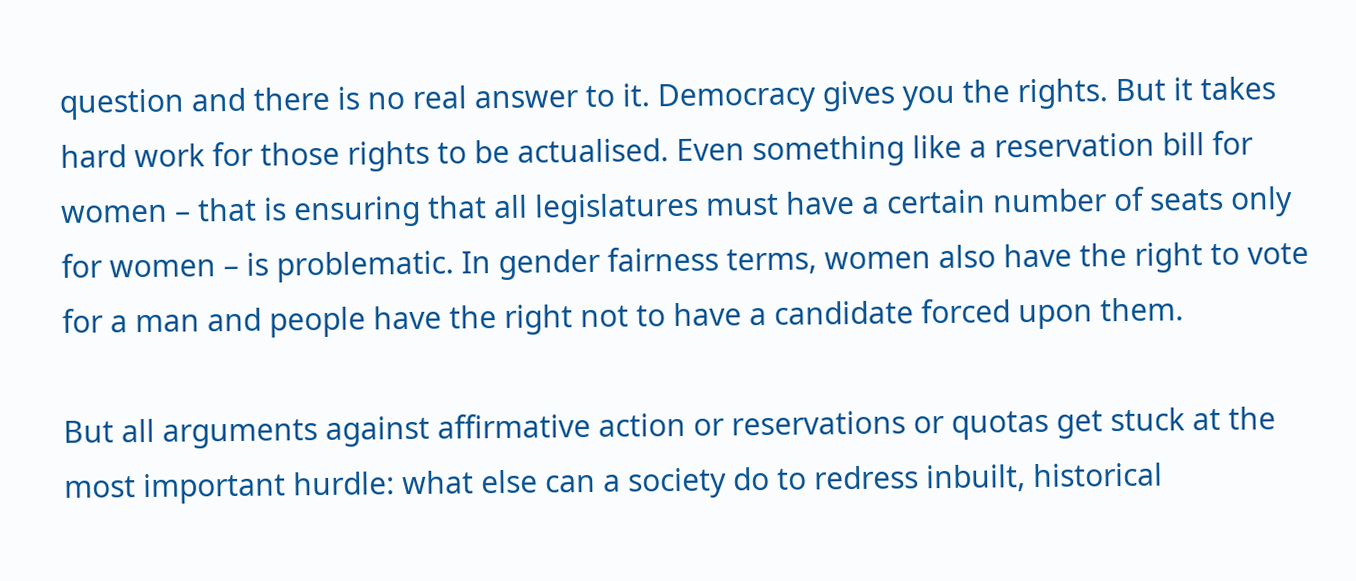question and there is no real answer to it. Democracy gives you the rights. But it takes hard work for those rights to be actualised. Even something like a reservation bill for women – that is ensuring that all legislatures must have a certain number of seats only for women – is problematic. In gender fairness terms, women also have the right to vote for a man and people have the right not to have a candidate forced upon them.

But all arguments against affirmative action or reservations or quotas get stuck at the most important hurdle: what else can a society do to redress inbuilt, historical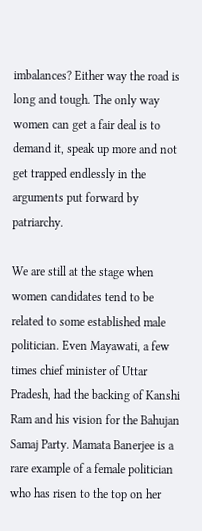imbalances? Either way the road is long and tough. The only way women can get a fair deal is to demand it, speak up more and not get trapped endlessly in the arguments put forward by patriarchy.

We are still at the stage when women candidates tend to be related to some established male politician. Even Mayawati, a few times chief minister of Uttar Pradesh, had the backing of Kanshi Ram and his vision for the Bahujan Samaj Party. Mamata Banerjee is a rare example of a female politician who has risen to the top on her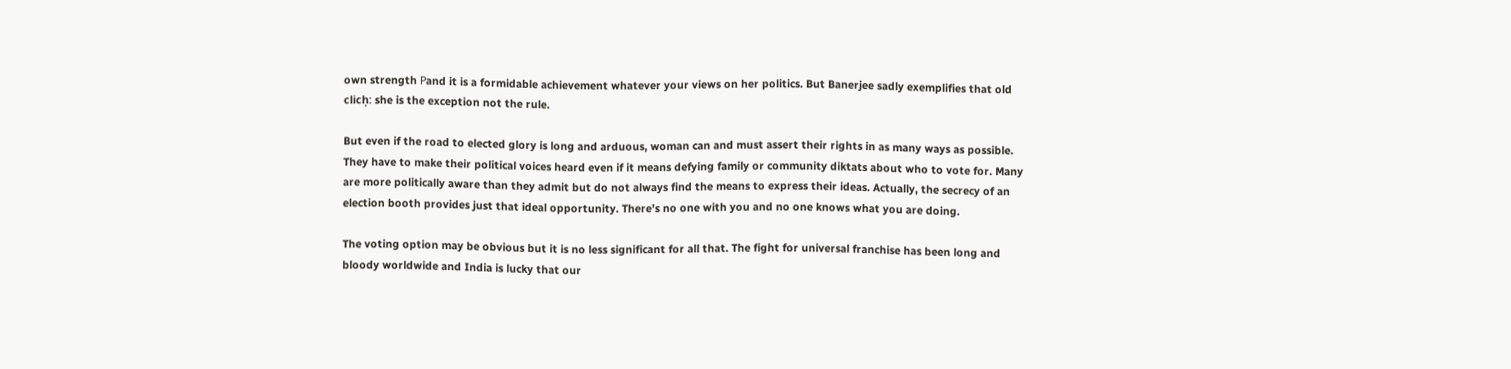own strength Рand it is a formidable achievement whatever your views on her politics. But Banerjee sadly exemplifies that old clich̩: she is the exception not the rule.

But even if the road to elected glory is long and arduous, woman can and must assert their rights in as many ways as possible. They have to make their political voices heard even if it means defying family or community diktats about who to vote for. Many are more politically aware than they admit but do not always find the means to express their ideas. Actually, the secrecy of an election booth provides just that ideal opportunity. There’s no one with you and no one knows what you are doing.

The voting option may be obvious but it is no less significant for all that. The fight for universal franchise has been long and bloody worldwide and India is lucky that our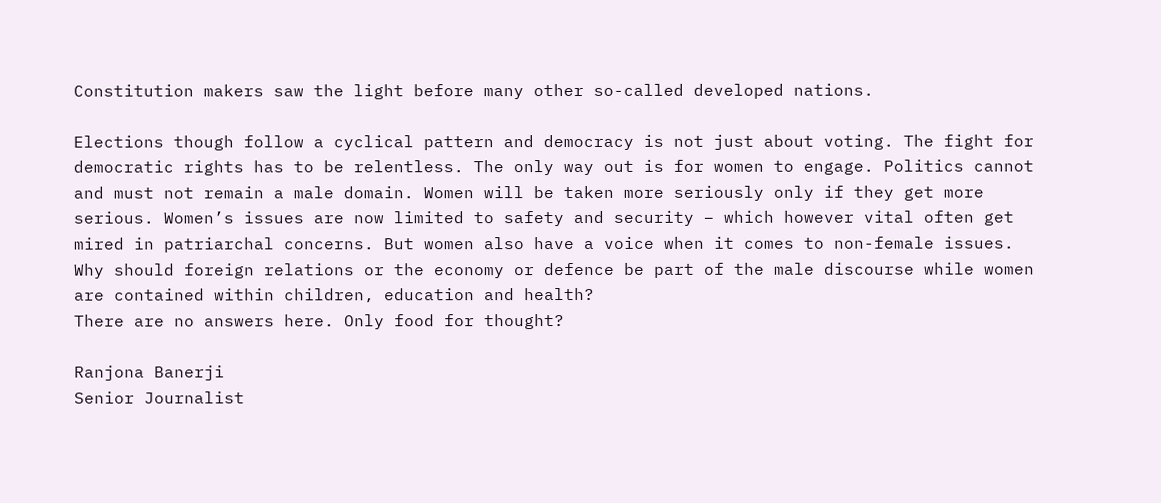Constitution makers saw the light before many other so-called developed nations.

Elections though follow a cyclical pattern and democracy is not just about voting. The fight for democratic rights has to be relentless. The only way out is for women to engage. Politics cannot and must not remain a male domain. Women will be taken more seriously only if they get more serious. Women’s issues are now limited to safety and security – which however vital often get mired in patriarchal concerns. But women also have a voice when it comes to non-female issues. Why should foreign relations or the economy or defence be part of the male discourse while women are contained within children, education and health?
There are no answers here. Only food for thought?

Ranjona Banerji
Senior Journalist